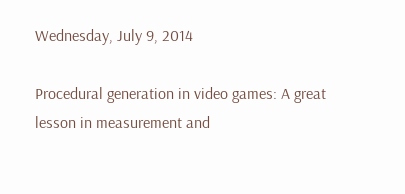Wednesday, July 9, 2014

Procedural generation in video games: A great lesson in measurement and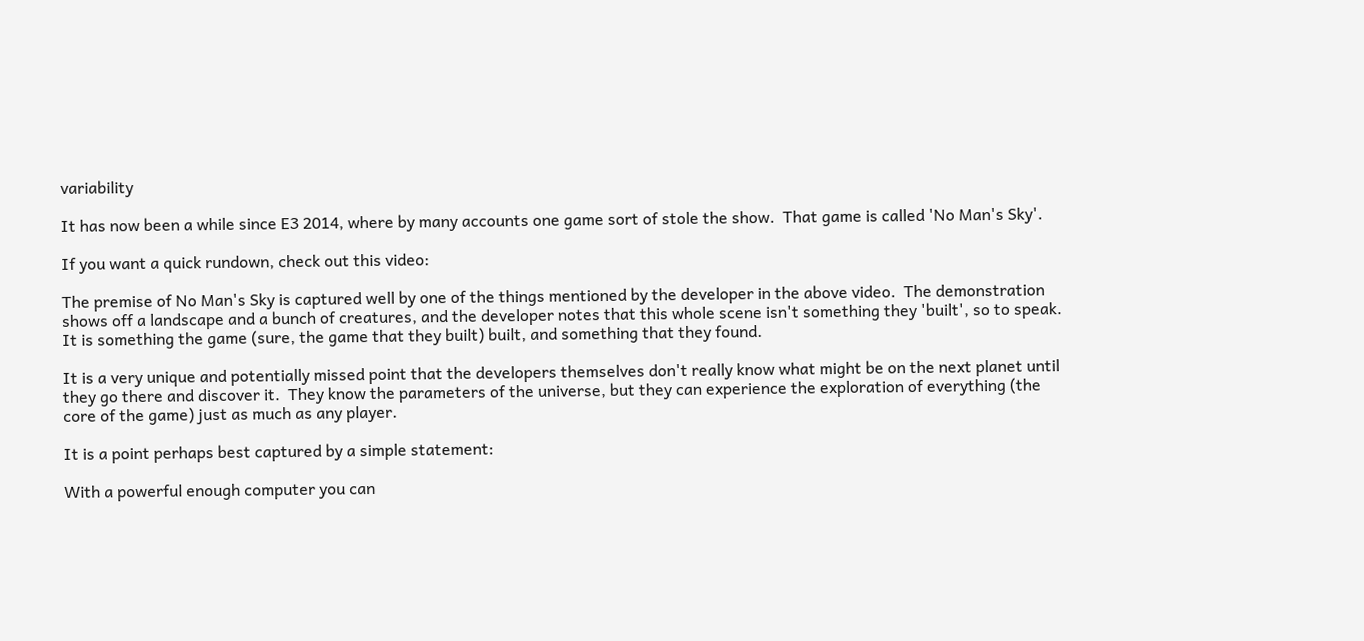variability

It has now been a while since E3 2014, where by many accounts one game sort of stole the show.  That game is called 'No Man's Sky'.

If you want a quick rundown, check out this video:

The premise of No Man's Sky is captured well by one of the things mentioned by the developer in the above video.  The demonstration shows off a landscape and a bunch of creatures, and the developer notes that this whole scene isn't something they 'built', so to speak.  It is something the game (sure, the game that they built) built, and something that they found.

It is a very unique and potentially missed point that the developers themselves don't really know what might be on the next planet until they go there and discover it.  They know the parameters of the universe, but they can experience the exploration of everything (the core of the game) just as much as any player.

It is a point perhaps best captured by a simple statement:

With a powerful enough computer you can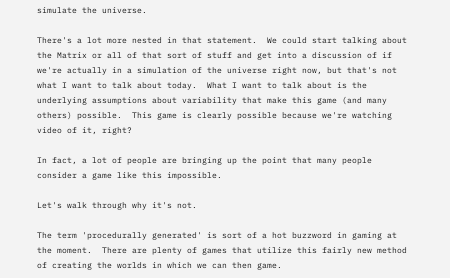simulate the universe.

There's a lot more nested in that statement.  We could start talking about the Matrix or all of that sort of stuff and get into a discussion of if we're actually in a simulation of the universe right now, but that's not what I want to talk about today.  What I want to talk about is the underlying assumptions about variability that make this game (and many others) possible.  This game is clearly possible because we're watching video of it, right?

In fact, a lot of people are bringing up the point that many people consider a game like this impossible.

Let's walk through why it's not.

The term 'procedurally generated' is sort of a hot buzzword in gaming at the moment.  There are plenty of games that utilize this fairly new method of creating the worlds in which we can then game.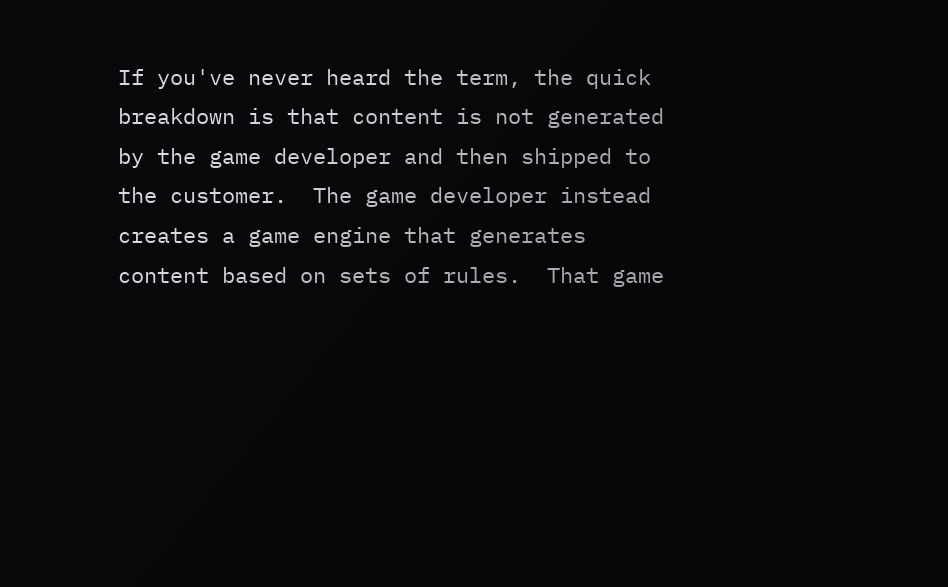If you've never heard the term, the quick breakdown is that content is not generated by the game developer and then shipped to the customer.  The game developer instead creates a game engine that generates content based on sets of rules.  That game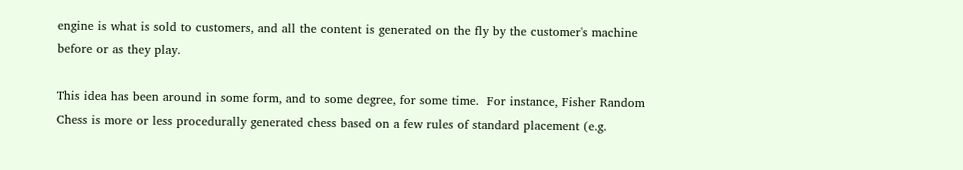engine is what is sold to customers, and all the content is generated on the fly by the customer's machine before or as they play.

This idea has been around in some form, and to some degree, for some time.  For instance, Fisher Random Chess is more or less procedurally generated chess based on a few rules of standard placement (e.g.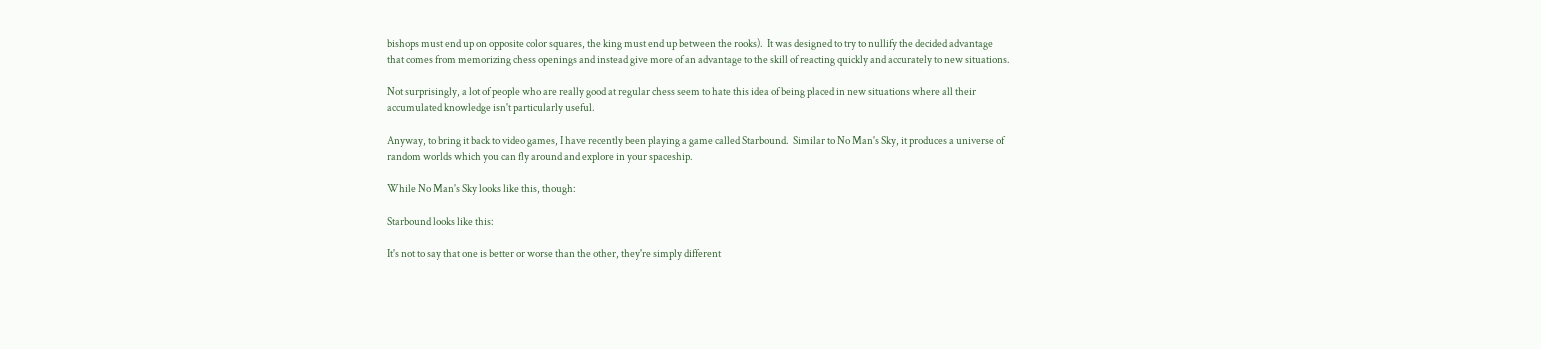bishops must end up on opposite color squares, the king must end up between the rooks).  It was designed to try to nullify the decided advantage that comes from memorizing chess openings and instead give more of an advantage to the skill of reacting quickly and accurately to new situations.

Not surprisingly, a lot of people who are really good at regular chess seem to hate this idea of being placed in new situations where all their accumulated knowledge isn't particularly useful.

Anyway, to bring it back to video games, I have recently been playing a game called Starbound.  Similar to No Man's Sky, it produces a universe of random worlds which you can fly around and explore in your spaceship.

While No Man's Sky looks like this, though:

Starbound looks like this:

It's not to say that one is better or worse than the other, they're simply different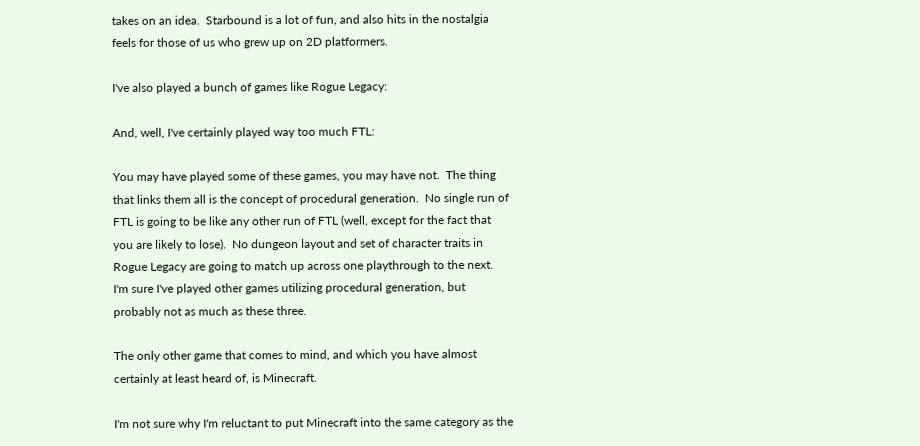takes on an idea.  Starbound is a lot of fun, and also hits in the nostalgia feels for those of us who grew up on 2D platformers.

I've also played a bunch of games like Rogue Legacy:

And, well, I've certainly played way too much FTL:

You may have played some of these games, you may have not.  The thing that links them all is the concept of procedural generation.  No single run of FTL is going to be like any other run of FTL (well, except for the fact that you are likely to lose).  No dungeon layout and set of character traits in Rogue Legacy are going to match up across one playthrough to the next.  I'm sure I've played other games utilizing procedural generation, but probably not as much as these three.

The only other game that comes to mind, and which you have almost certainly at least heard of, is Minecraft.

I'm not sure why I'm reluctant to put Minecraft into the same category as the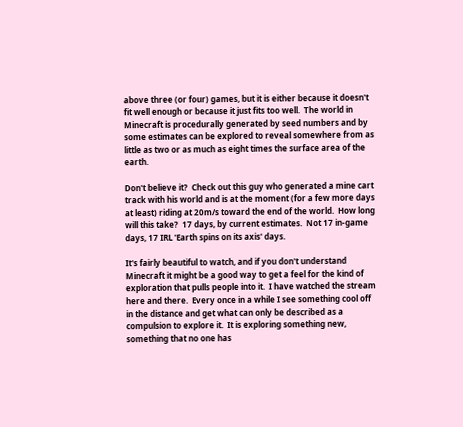above three (or four) games, but it is either because it doesn't fit well enough or because it just fits too well.  The world in Minecraft is procedurally generated by seed numbers and by some estimates can be explored to reveal somewhere from as little as two or as much as eight times the surface area of the earth.

Don't believe it?  Check out this guy who generated a mine cart track with his world and is at the moment (for a few more days at least) riding at 20m/s toward the end of the world.  How long will this take?  17 days, by current estimates.  Not 17 in-game days, 17 IRL 'Earth spins on its axis' days.

It's fairly beautiful to watch, and if you don't understand Minecraft it might be a good way to get a feel for the kind of exploration that pulls people into it.  I have watched the stream here and there.  Every once in a while I see something cool off in the distance and get what can only be described as a compulsion to explore it.  It is exploring something new, something that no one has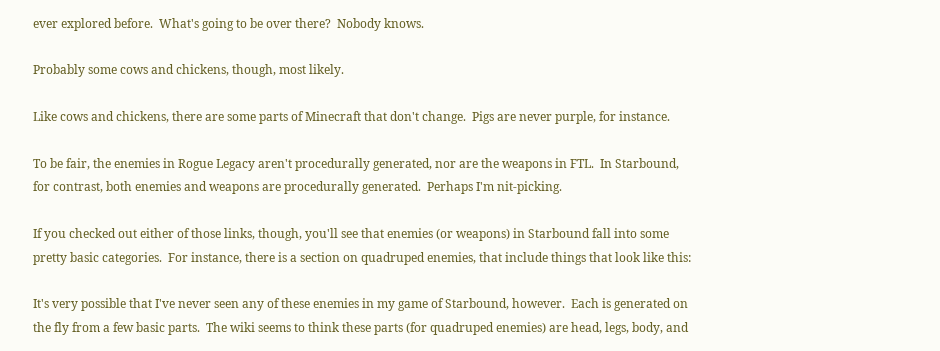ever explored before.  What's going to be over there?  Nobody knows.

Probably some cows and chickens, though, most likely.

Like cows and chickens, there are some parts of Minecraft that don't change.  Pigs are never purple, for instance.

To be fair, the enemies in Rogue Legacy aren't procedurally generated, nor are the weapons in FTL.  In Starbound, for contrast, both enemies and weapons are procedurally generated.  Perhaps I'm nit-picking.

If you checked out either of those links, though, you'll see that enemies (or weapons) in Starbound fall into some pretty basic categories.  For instance, there is a section on quadruped enemies, that include things that look like this:

It's very possible that I've never seen any of these enemies in my game of Starbound, however.  Each is generated on the fly from a few basic parts.  The wiki seems to think these parts (for quadruped enemies) are head, legs, body, and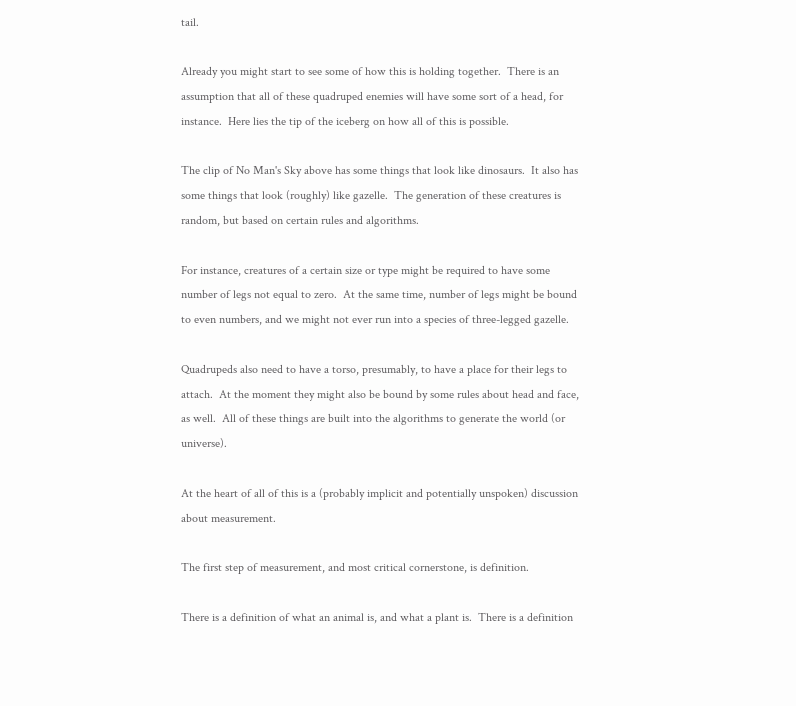tail.

Already you might start to see some of how this is holding together.  There is an assumption that all of these quadruped enemies will have some sort of a head, for instance.  Here lies the tip of the iceberg on how all of this is possible.

The clip of No Man's Sky above has some things that look like dinosaurs.  It also has some things that look (roughly) like gazelle.  The generation of these creatures is random, but based on certain rules and algorithms.

For instance, creatures of a certain size or type might be required to have some number of legs not equal to zero.  At the same time, number of legs might be bound to even numbers, and we might not ever run into a species of three-legged gazelle.

Quadrupeds also need to have a torso, presumably, to have a place for their legs to attach.  At the moment they might also be bound by some rules about head and face, as well.  All of these things are built into the algorithms to generate the world (or universe).

At the heart of all of this is a (probably implicit and potentially unspoken) discussion about measurement.

The first step of measurement, and most critical cornerstone, is definition.

There is a definition of what an animal is, and what a plant is.  There is a definition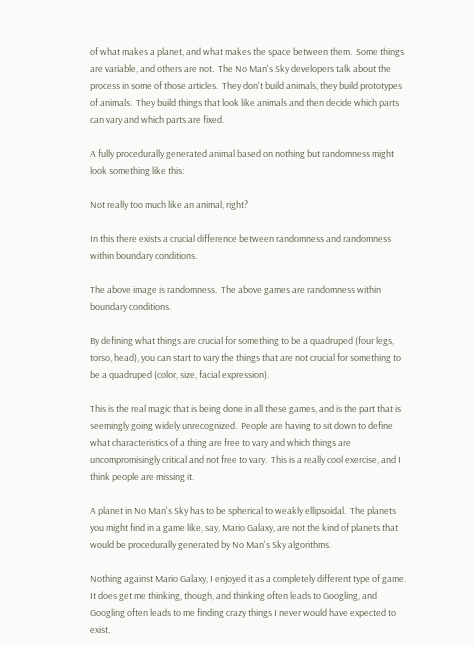of what makes a planet, and what makes the space between them.  Some things are variable, and others are not.  The No Man's Sky developers talk about the process in some of those articles.  They don't build animals, they build prototypes of animals.  They build things that look like animals and then decide which parts can vary and which parts are fixed.

A fully procedurally generated animal based on nothing but randomness might look something like this:

Not really too much like an animal, right?

In this there exists a crucial difference between randomness and randomness within boundary conditions.

The above image is randomness.  The above games are randomness within boundary conditions.

By defining what things are crucial for something to be a quadruped (four legs, torso, head), you can start to vary the things that are not crucial for something to be a quadruped (color, size, facial expression).

This is the real magic that is being done in all these games, and is the part that is seemingly going widely unrecognized.  People are having to sit down to define what characteristics of a thing are free to vary and which things are uncompromisingly critical and not free to vary.  This is a really cool exercise, and I think people are missing it.

A planet in No Man's Sky has to be spherical to weakly ellipsoidal.  The planets you might find in a game like, say, Mario Galaxy, are not the kind of planets that would be procedurally generated by No Man's Sky algorithms.

Nothing against Mario Galaxy, I enjoyed it as a completely different type of game.  It does get me thinking, though, and thinking often leads to Googling, and Googling often leads to me finding crazy things I never would have expected to exist.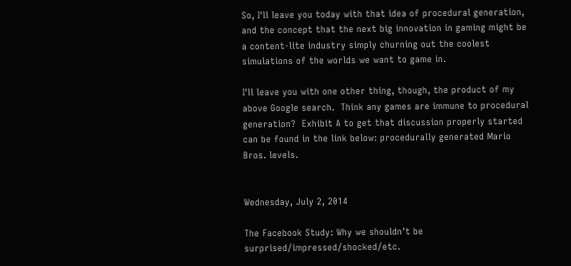So, I'll leave you today with that idea of procedural generation, and the concept that the next big innovation in gaming might be a content-lite industry simply churning out the coolest simulations of the worlds we want to game in.

I'll leave you with one other thing, though, the product of my above Google search.  Think any games are immune to procedural generation?  Exhibit A to get that discussion properly started can be found in the link below: procedurally generated Mario Bros. levels.


Wednesday, July 2, 2014

The Facebook Study: Why we shouldn't be surprised/impressed/shocked/etc.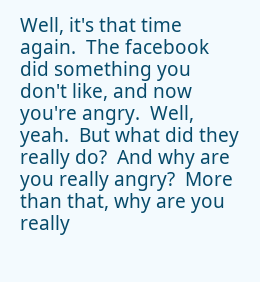Well, it's that time again.  The facebook did something you don't like, and now you're angry.  Well, yeah.  But what did they really do?  And why are you really angry?  More than that, why are you really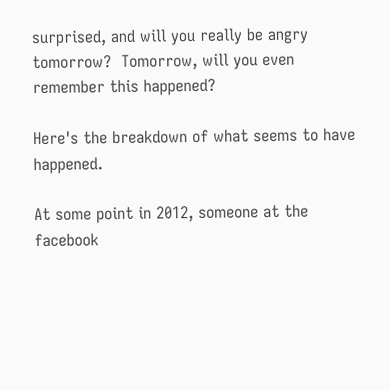surprised, and will you really be angry tomorrow?  Tomorrow, will you even remember this happened?

Here's the breakdown of what seems to have happened.

At some point in 2012, someone at the facebook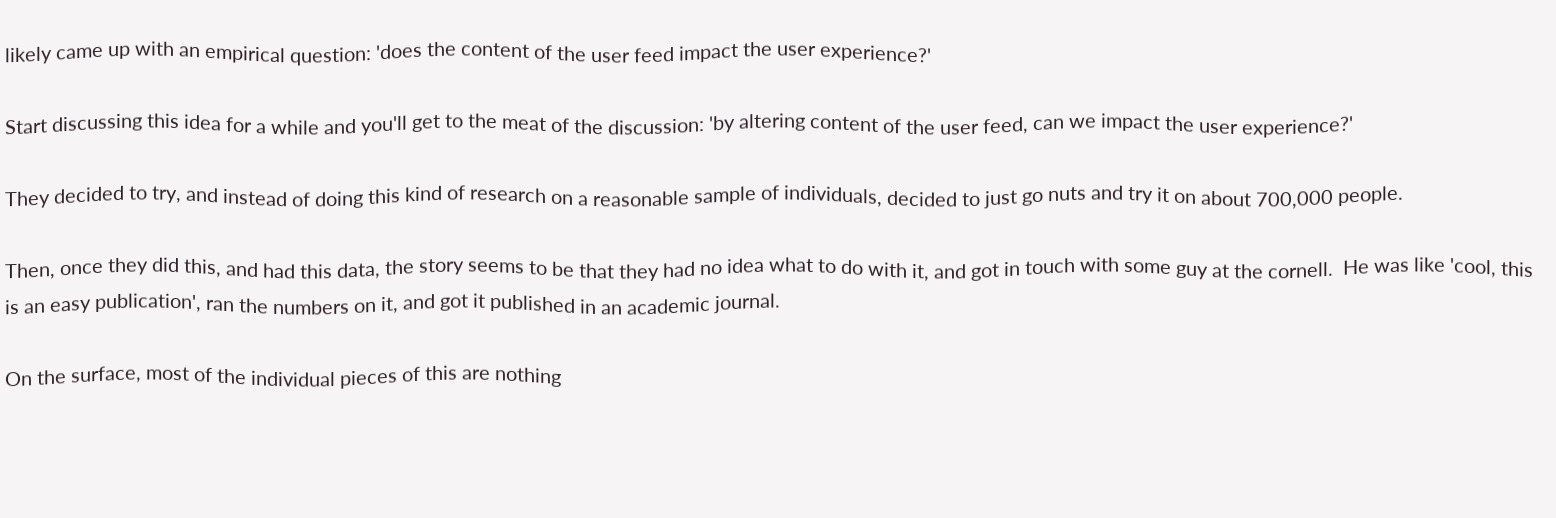likely came up with an empirical question: 'does the content of the user feed impact the user experience?'

Start discussing this idea for a while and you'll get to the meat of the discussion: 'by altering content of the user feed, can we impact the user experience?'

They decided to try, and instead of doing this kind of research on a reasonable sample of individuals, decided to just go nuts and try it on about 700,000 people.

Then, once they did this, and had this data, the story seems to be that they had no idea what to do with it, and got in touch with some guy at the cornell.  He was like 'cool, this is an easy publication', ran the numbers on it, and got it published in an academic journal.

On the surface, most of the individual pieces of this are nothing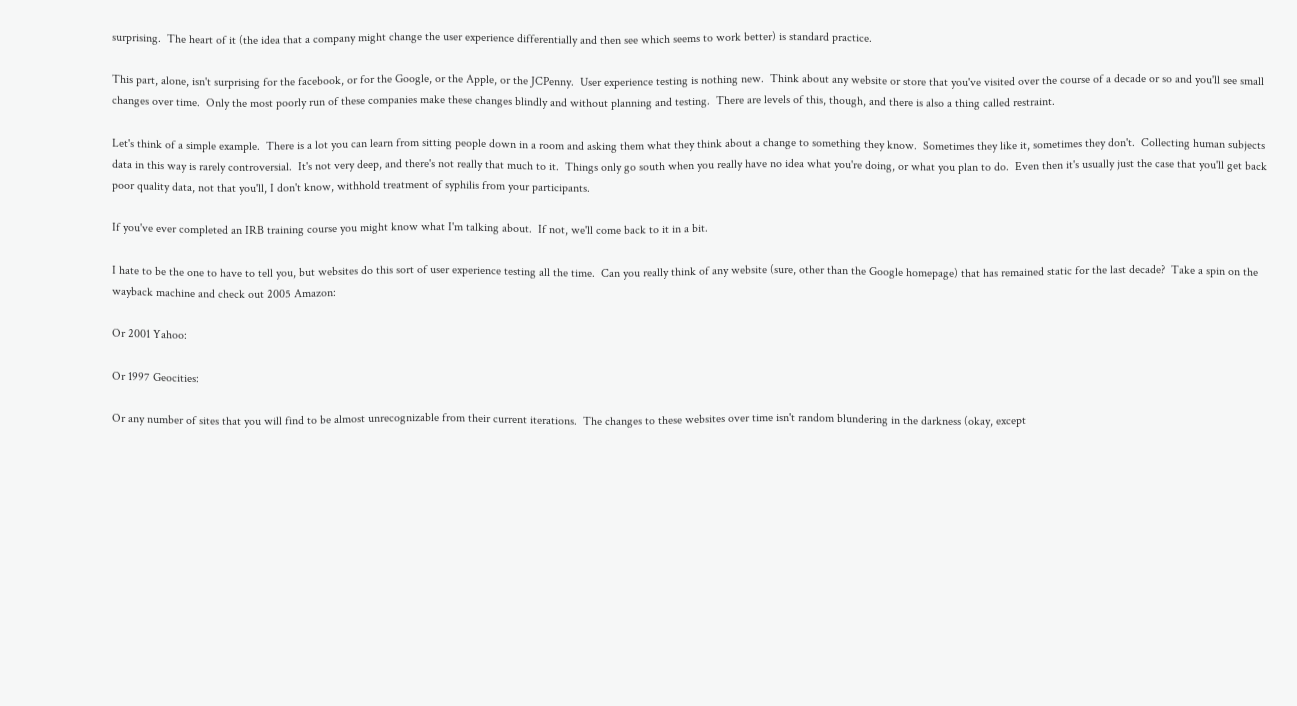surprising.  The heart of it (the idea that a company might change the user experience differentially and then see which seems to work better) is standard practice.

This part, alone, isn't surprising for the facebook, or for the Google, or the Apple, or the JCPenny.  User experience testing is nothing new.  Think about any website or store that you've visited over the course of a decade or so and you'll see small changes over time.  Only the most poorly run of these companies make these changes blindly and without planning and testing.  There are levels of this, though, and there is also a thing called restraint.

Let's think of a simple example.  There is a lot you can learn from sitting people down in a room and asking them what they think about a change to something they know.  Sometimes they like it, sometimes they don't.  Collecting human subjects data in this way is rarely controversial.  It's not very deep, and there's not really that much to it.  Things only go south when you really have no idea what you're doing, or what you plan to do.  Even then it's usually just the case that you'll get back poor quality data, not that you'll, I don't know, withhold treatment of syphilis from your participants.

If you've ever completed an IRB training course you might know what I'm talking about.  If not, we'll come back to it in a bit.

I hate to be the one to have to tell you, but websites do this sort of user experience testing all the time.  Can you really think of any website (sure, other than the Google homepage) that has remained static for the last decade?  Take a spin on the wayback machine and check out 2005 Amazon:

Or 2001 Yahoo:

Or 1997 Geocities:

Or any number of sites that you will find to be almost unrecognizable from their current iterations.  The changes to these websites over time isn't random blundering in the darkness (okay, except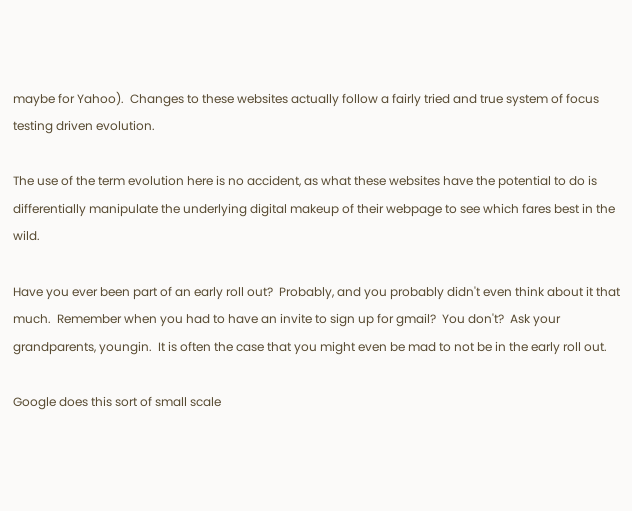maybe for Yahoo).  Changes to these websites actually follow a fairly tried and true system of focus testing driven evolution.

The use of the term evolution here is no accident, as what these websites have the potential to do is differentially manipulate the underlying digital makeup of their webpage to see which fares best in the wild.

Have you ever been part of an early roll out?  Probably, and you probably didn't even think about it that much.  Remember when you had to have an invite to sign up for gmail?  You don't?  Ask your grandparents, youngin.  It is often the case that you might even be mad to not be in the early roll out.

Google does this sort of small scale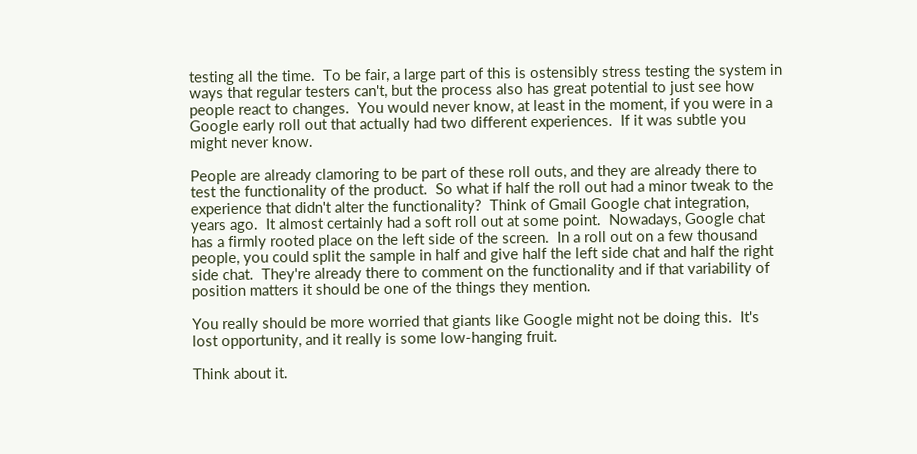testing all the time.  To be fair, a large part of this is ostensibly stress testing the system in ways that regular testers can't, but the process also has great potential to just see how people react to changes.  You would never know, at least in the moment, if you were in a Google early roll out that actually had two different experiences.  If it was subtle you might never know.

People are already clamoring to be part of these roll outs, and they are already there to test the functionality of the product.  So what if half the roll out had a minor tweak to the experience that didn't alter the functionality?  Think of Gmail Google chat integration, years ago.  It almost certainly had a soft roll out at some point.  Nowadays, Google chat has a firmly rooted place on the left side of the screen.  In a roll out on a few thousand people, you could split the sample in half and give half the left side chat and half the right side chat.  They're already there to comment on the functionality and if that variability of position matters it should be one of the things they mention.

You really should be more worried that giants like Google might not be doing this.  It's lost opportunity, and it really is some low-hanging fruit.

Think about it.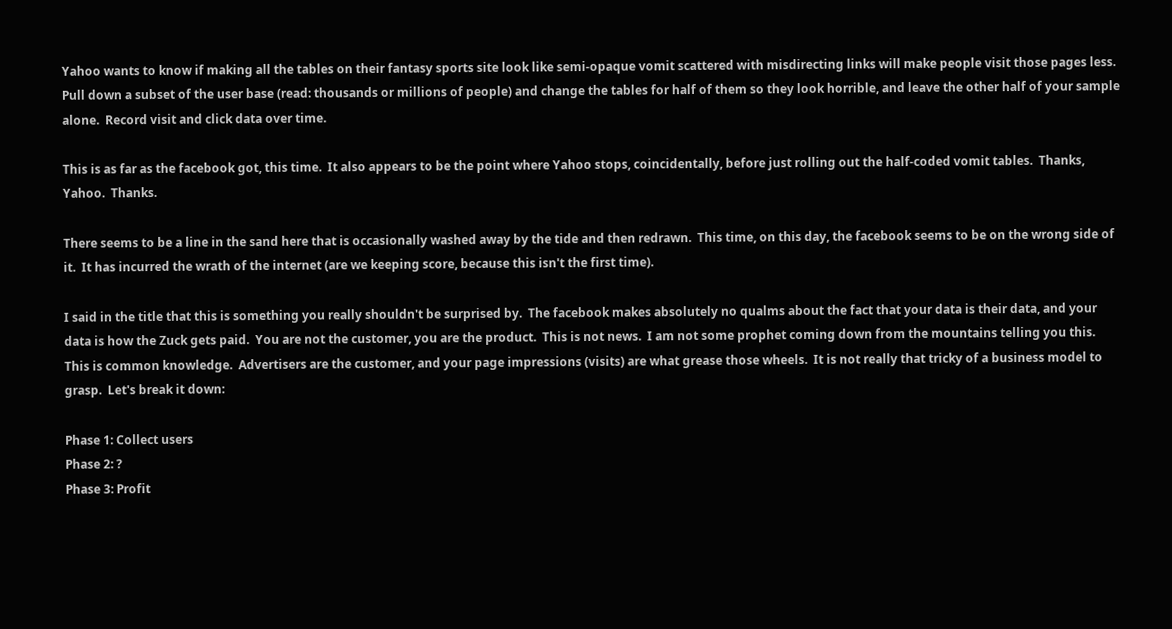Yahoo wants to know if making all the tables on their fantasy sports site look like semi-opaque vomit scattered with misdirecting links will make people visit those pages less.  Pull down a subset of the user base (read: thousands or millions of people) and change the tables for half of them so they look horrible, and leave the other half of your sample alone.  Record visit and click data over time.

This is as far as the facebook got, this time.  It also appears to be the point where Yahoo stops, coincidentally, before just rolling out the half-coded vomit tables.  Thanks, Yahoo.  Thanks.

There seems to be a line in the sand here that is occasionally washed away by the tide and then redrawn.  This time, on this day, the facebook seems to be on the wrong side of it.  It has incurred the wrath of the internet (are we keeping score, because this isn't the first time).

I said in the title that this is something you really shouldn't be surprised by.  The facebook makes absolutely no qualms about the fact that your data is their data, and your data is how the Zuck gets paid.  You are not the customer, you are the product.  This is not news.  I am not some prophet coming down from the mountains telling you this.  This is common knowledge.  Advertisers are the customer, and your page impressions (visits) are what grease those wheels.  It is not really that tricky of a business model to grasp.  Let's break it down:

Phase 1: Collect users
Phase 2: ?
Phase 3: Profit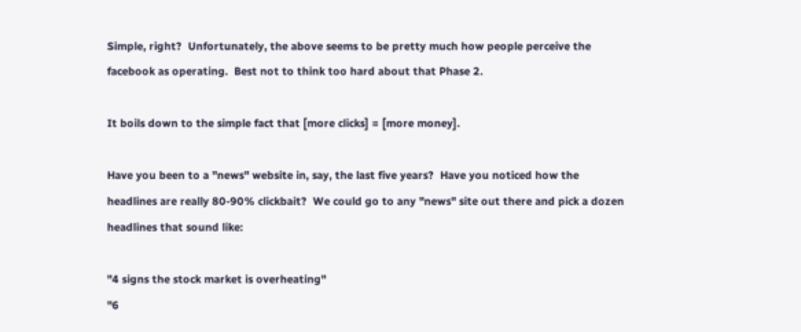Simple, right?  Unfortunately, the above seems to be pretty much how people perceive the facebook as operating.  Best not to think too hard about that Phase 2.

It boils down to the simple fact that [more clicks] = [more money].

Have you been to a "news" website in, say, the last five years?  Have you noticed how the headlines are really 80-90% clickbait?  We could go to any "news" site out there and pick a dozen headlines that sound like:

"4 signs the stock market is overheating"
"6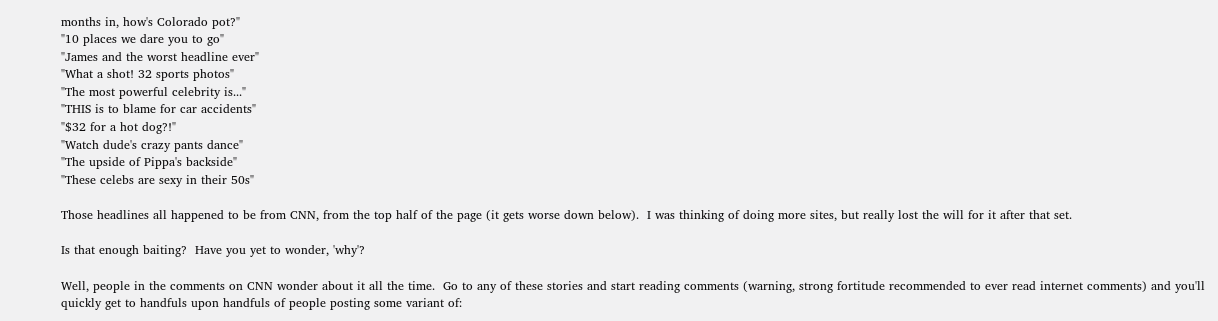months in, how's Colorado pot?"
"10 places we dare you to go"
"James and the worst headline ever"
"What a shot! 32 sports photos"
"The most powerful celebrity is..."
"THIS is to blame for car accidents"
"$32 for a hot dog?!"
"Watch dude's crazy pants dance"
"The upside of Pippa's backside"
"These celebs are sexy in their 50s"

Those headlines all happened to be from CNN, from the top half of the page (it gets worse down below).  I was thinking of doing more sites, but really lost the will for it after that set.

Is that enough baiting?  Have you yet to wonder, 'why'?

Well, people in the comments on CNN wonder about it all the time.  Go to any of these stories and start reading comments (warning, strong fortitude recommended to ever read internet comments) and you'll quickly get to handfuls upon handfuls of people posting some variant of: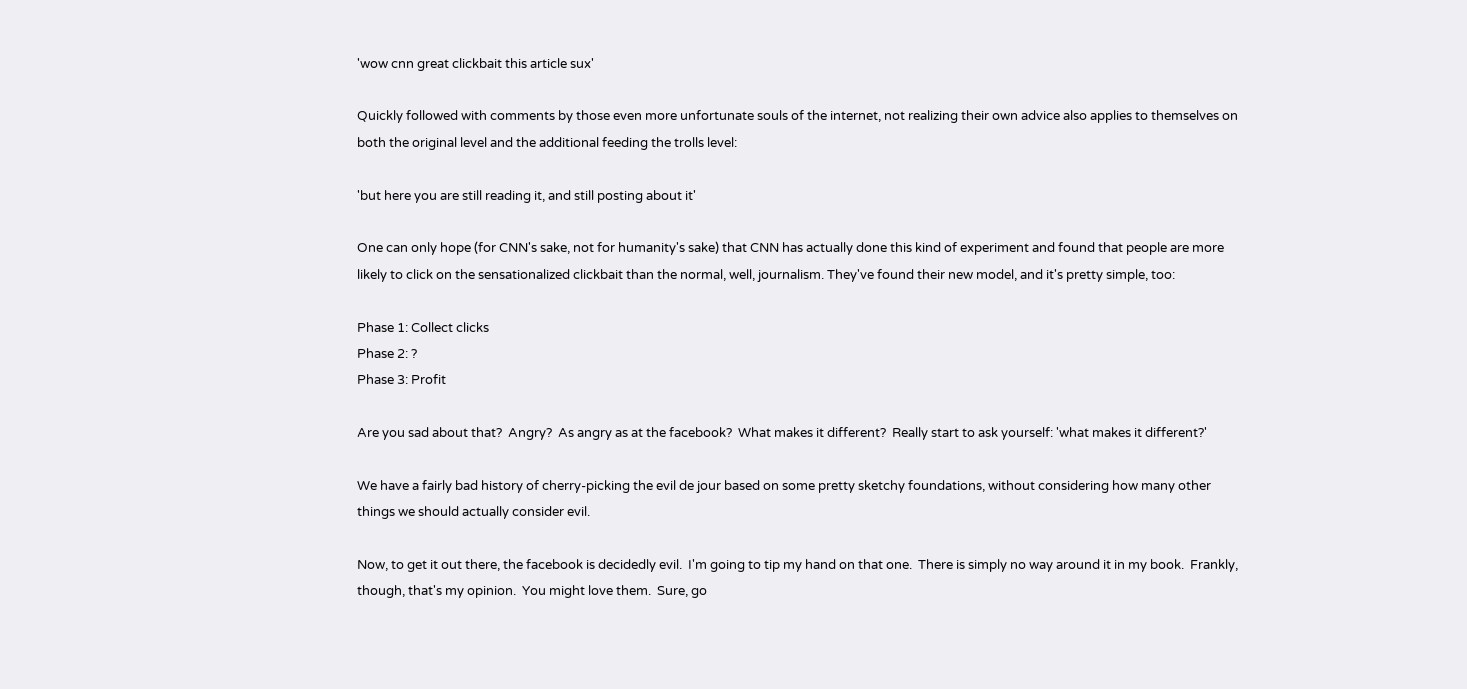'wow cnn great clickbait this article sux'

Quickly followed with comments by those even more unfortunate souls of the internet, not realizing their own advice also applies to themselves on both the original level and the additional feeding the trolls level:

'but here you are still reading it, and still posting about it'

One can only hope (for CNN's sake, not for humanity's sake) that CNN has actually done this kind of experiment and found that people are more likely to click on the sensationalized clickbait than the normal, well, journalism. They've found their new model, and it's pretty simple, too:

Phase 1: Collect clicks
Phase 2: ?
Phase 3: Profit

Are you sad about that?  Angry?  As angry as at the facebook?  What makes it different?  Really start to ask yourself: 'what makes it different?'

We have a fairly bad history of cherry-picking the evil de jour based on some pretty sketchy foundations, without considering how many other things we should actually consider evil.

Now, to get it out there, the facebook is decidedly evil.  I'm going to tip my hand on that one.  There is simply no way around it in my book.  Frankly, though, that's my opinion.  You might love them.  Sure, go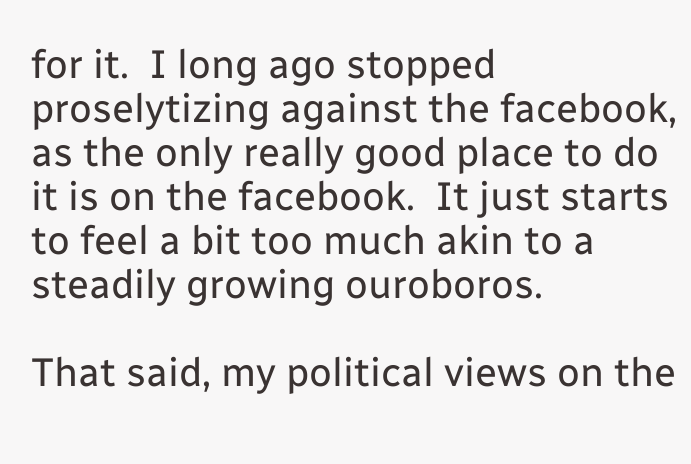for it.  I long ago stopped proselytizing against the facebook, as the only really good place to do it is on the facebook.  It just starts to feel a bit too much akin to a steadily growing ouroboros.

That said, my political views on the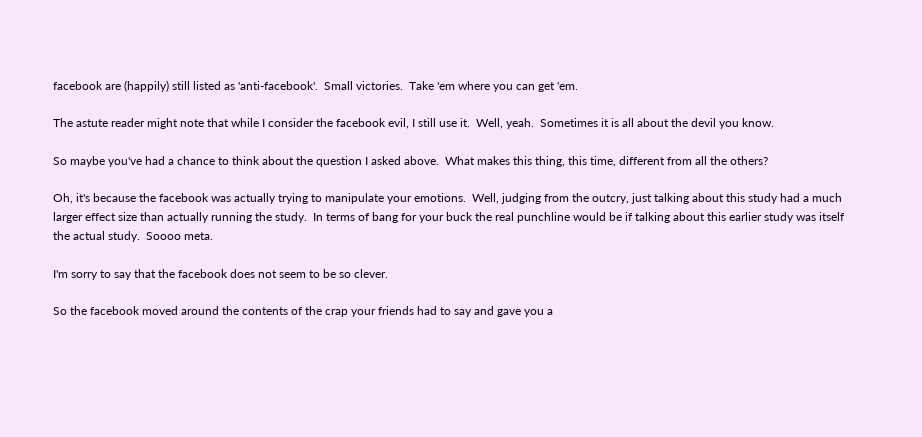facebook are (happily) still listed as 'anti-facebook'.  Small victories.  Take 'em where you can get 'em.

The astute reader might note that while I consider the facebook evil, I still use it.  Well, yeah.  Sometimes it is all about the devil you know.

So maybe you've had a chance to think about the question I asked above.  What makes this thing, this time, different from all the others?

Oh, it's because the facebook was actually trying to manipulate your emotions.  Well, judging from the outcry, just talking about this study had a much larger effect size than actually running the study.  In terms of bang for your buck the real punchline would be if talking about this earlier study was itself the actual study.  Soooo meta.

I'm sorry to say that the facebook does not seem to be so clever.

So the facebook moved around the contents of the crap your friends had to say and gave you a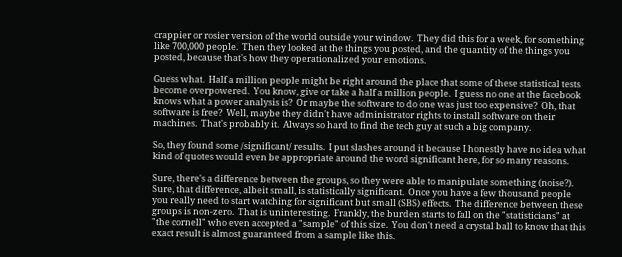crappier or rosier version of the world outside your window.  They did this for a week, for something like 700,000 people.  Then they looked at the things you posted, and the quantity of the things you posted, because that's how they operationalized your emotions.

Guess what.  Half a million people might be right around the place that some of these statistical tests become overpowered.  You know, give or take a half a million people.  I guess no one at the facebook knows what a power analysis is?  Or maybe the software to do one was just too expensive?  Oh, that software is free?  Well, maybe they didn't have administrator rights to install software on their machines.  That's probably it.  Always so hard to find the tech guy at such a big company.

So, they found some /significant/ results.  I put slashes around it because I honestly have no idea what kind of quotes would even be appropriate around the word significant here, for so many reasons.

Sure, there's a difference between the groups, so they were able to manipulate something (noise?).  Sure, that difference, albeit small, is statistically significant.  Once you have a few thousand people you really need to start watching for significant but small (SBS) effects.  The difference between these groups is non-zero.  That is uninteresting.  Frankly, the burden starts to fall on the "statisticians" at "the cornell" who even accepted a "sample" of this size.  You don't need a crystal ball to know that this exact result is almost guaranteed from a sample like this.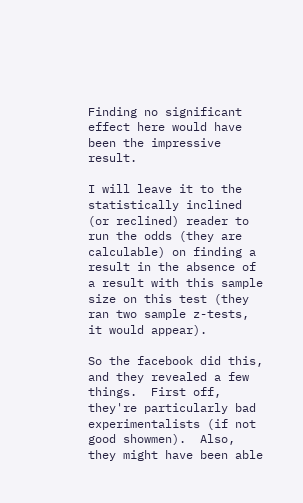Finding no significant effect here would have been the impressive result.

I will leave it to the statistically inclined (or reclined) reader to run the odds (they are calculable) on finding a result in the absence of a result with this sample size on this test (they ran two sample z-tests, it would appear).

So the facebook did this, and they revealed a few things.  First off, they're particularly bad experimentalists (if not good showmen).  Also, they might have been able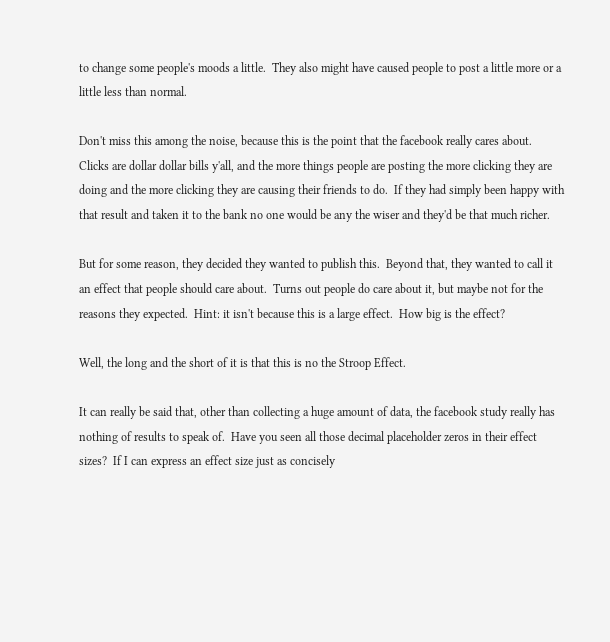to change some people's moods a little.  They also might have caused people to post a little more or a little less than normal.

Don't miss this among the noise, because this is the point that the facebook really cares about.  Clicks are dollar dollar bills y'all, and the more things people are posting the more clicking they are doing and the more clicking they are causing their friends to do.  If they had simply been happy with that result and taken it to the bank no one would be any the wiser and they'd be that much richer.

But for some reason, they decided they wanted to publish this.  Beyond that, they wanted to call it an effect that people should care about.  Turns out people do care about it, but maybe not for the reasons they expected.  Hint: it isn't because this is a large effect.  How big is the effect?

Well, the long and the short of it is that this is no the Stroop Effect.

It can really be said that, other than collecting a huge amount of data, the facebook study really has nothing of results to speak of.  Have you seen all those decimal placeholder zeros in their effect sizes?  If I can express an effect size just as concisely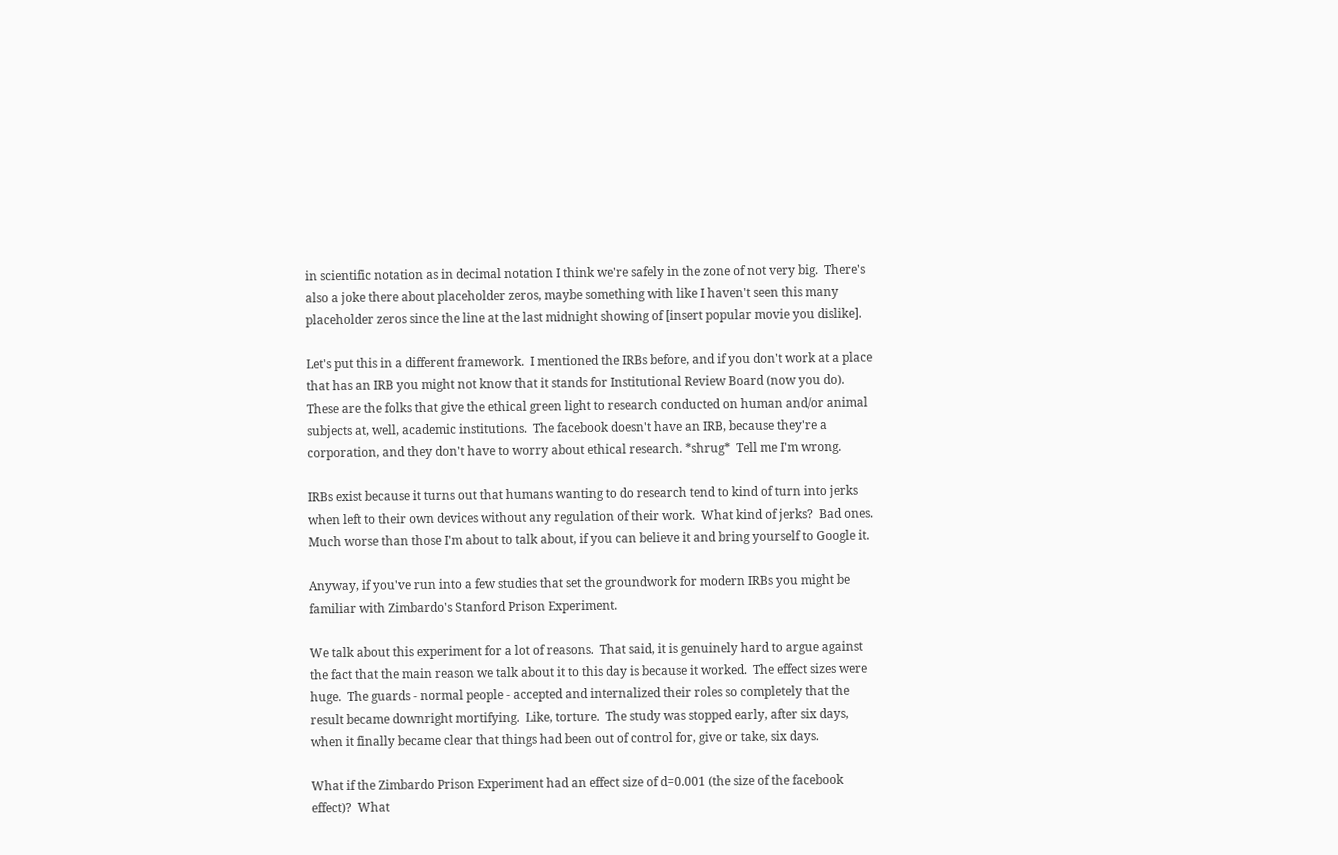in scientific notation as in decimal notation I think we're safely in the zone of not very big.  There's also a joke there about placeholder zeros, maybe something with like I haven't seen this many placeholder zeros since the line at the last midnight showing of [insert popular movie you dislike].

Let's put this in a different framework.  I mentioned the IRBs before, and if you don't work at a place that has an IRB you might not know that it stands for Institutional Review Board (now you do).  These are the folks that give the ethical green light to research conducted on human and/or animal subjects at, well, academic institutions.  The facebook doesn't have an IRB, because they're a corporation, and they don't have to worry about ethical research. *shrug*  Tell me I'm wrong.

IRBs exist because it turns out that humans wanting to do research tend to kind of turn into jerks when left to their own devices without any regulation of their work.  What kind of jerks?  Bad ones.  Much worse than those I'm about to talk about, if you can believe it and bring yourself to Google it.

Anyway, if you've run into a few studies that set the groundwork for modern IRBs you might be familiar with Zimbardo's Stanford Prison Experiment.

We talk about this experiment for a lot of reasons.  That said, it is genuinely hard to argue against the fact that the main reason we talk about it to this day is because it worked.  The effect sizes were huge.  The guards - normal people - accepted and internalized their roles so completely that the result became downright mortifying.  Like, torture.  The study was stopped early, after six days, when it finally became clear that things had been out of control for, give or take, six days.

What if the Zimbardo Prison Experiment had an effect size of d=0.001 (the size of the facebook effect)?  What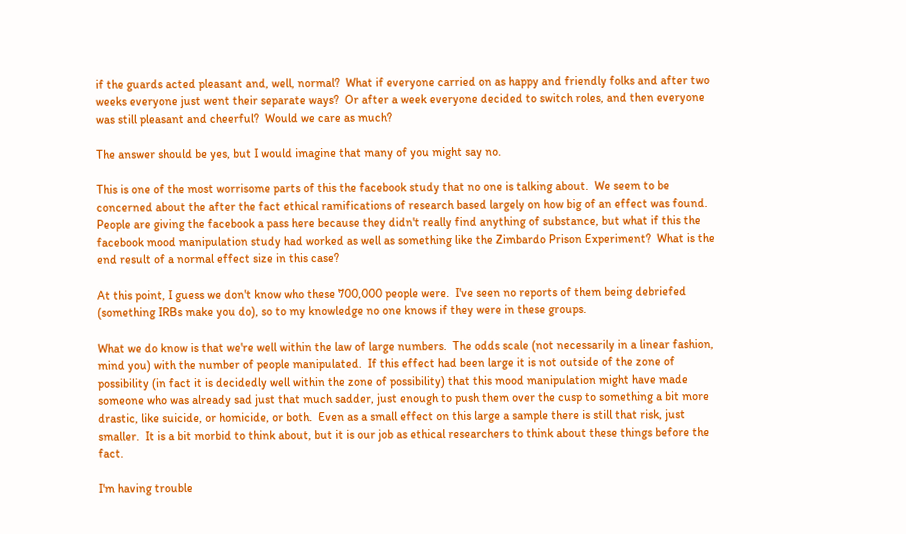if the guards acted pleasant and, well, normal?  What if everyone carried on as happy and friendly folks and after two weeks everyone just went their separate ways?  Or after a week everyone decided to switch roles, and then everyone was still pleasant and cheerful?  Would we care as much?

The answer should be yes, but I would imagine that many of you might say no.

This is one of the most worrisome parts of this the facebook study that no one is talking about.  We seem to be concerned about the after the fact ethical ramifications of research based largely on how big of an effect was found.  People are giving the facebook a pass here because they didn't really find anything of substance, but what if this the facebook mood manipulation study had worked as well as something like the Zimbardo Prison Experiment?  What is the end result of a normal effect size in this case?

At this point, I guess we don't know who these 700,000 people were.  I've seen no reports of them being debriefed (something IRBs make you do), so to my knowledge no one knows if they were in these groups.

What we do know is that we're well within the law of large numbers.  The odds scale (not necessarily in a linear fashion, mind you) with the number of people manipulated.  If this effect had been large it is not outside of the zone of possibility (in fact it is decidedly well within the zone of possibility) that this mood manipulation might have made someone who was already sad just that much sadder, just enough to push them over the cusp to something a bit more drastic, like suicide, or homicide, or both.  Even as a small effect on this large a sample there is still that risk, just smaller.  It is a bit morbid to think about, but it is our job as ethical researchers to think about these things before the fact.

I'm having trouble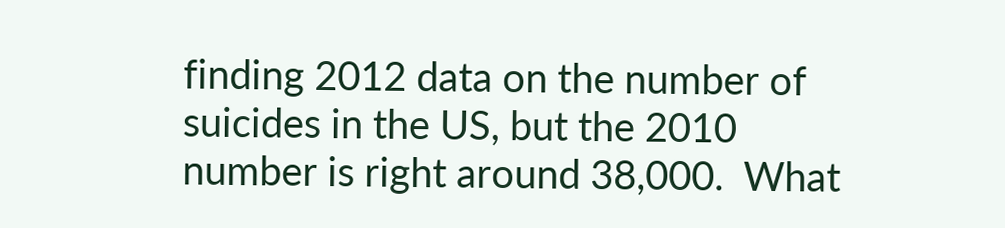finding 2012 data on the number of suicides in the US, but the 2010 number is right around 38,000.  What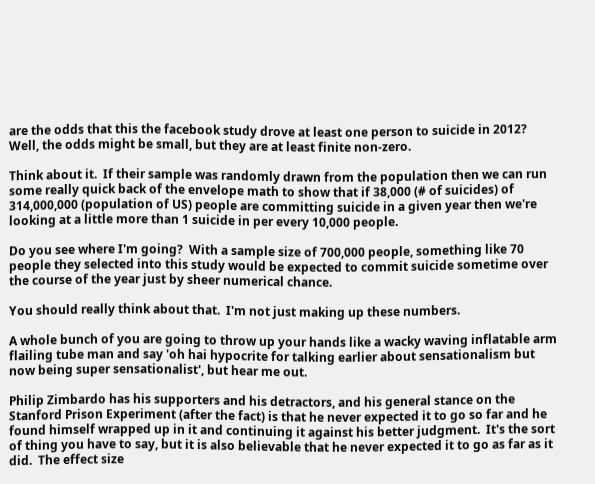are the odds that this the facebook study drove at least one person to suicide in 2012?  Well, the odds might be small, but they are at least finite non-zero.

Think about it.  If their sample was randomly drawn from the population then we can run some really quick back of the envelope math to show that if 38,000 (# of suicides) of 314,000,000 (population of US) people are committing suicide in a given year then we're looking at a little more than 1 suicide in per every 10,000 people.

Do you see where I'm going?  With a sample size of 700,000 people, something like 70 people they selected into this study would be expected to commit suicide sometime over the course of the year just by sheer numerical chance.

You should really think about that.  I'm not just making up these numbers.

A whole bunch of you are going to throw up your hands like a wacky waving inflatable arm flailing tube man and say 'oh hai hypocrite for talking earlier about sensationalism but now being super sensationalist', but hear me out.

Philip Zimbardo has his supporters and his detractors, and his general stance on the Stanford Prison Experiment (after the fact) is that he never expected it to go so far and he found himself wrapped up in it and continuing it against his better judgment.  It's the sort of thing you have to say, but it is also believable that he never expected it to go as far as it did.  The effect size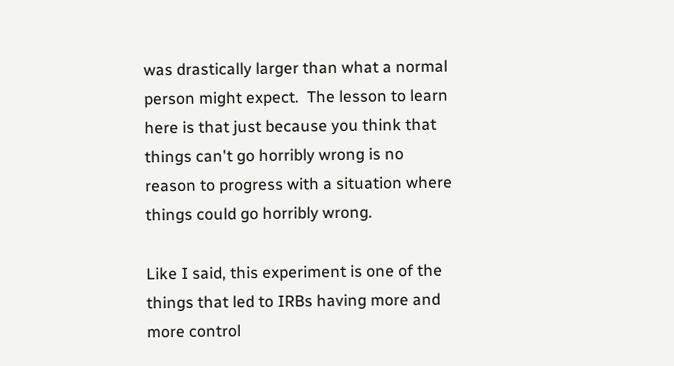was drastically larger than what a normal person might expect.  The lesson to learn here is that just because you think that things can't go horribly wrong is no reason to progress with a situation where things could go horribly wrong.

Like I said, this experiment is one of the things that led to IRBs having more and more control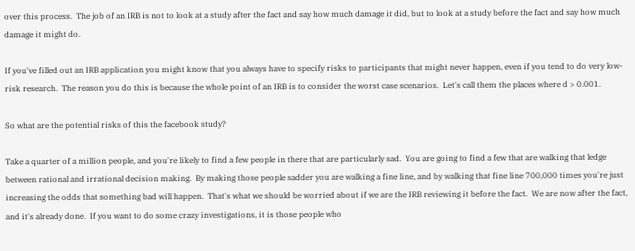over this process.  The job of an IRB is not to look at a study after the fact and say how much damage it did, but to look at a study before the fact and say how much damage it might do.

If you've filled out an IRB application you might know that you always have to specify risks to participants that might never happen, even if you tend to do very low-risk research.  The reason you do this is because the whole point of an IRB is to consider the worst case scenarios.  Let's call them the places where d > 0.001.

So what are the potential risks of this the facebook study?

Take a quarter of a million people, and you're likely to find a few people in there that are particularly sad.  You are going to find a few that are walking that ledge between rational and irrational decision making.  By making those people sadder you are walking a fine line, and by walking that fine line 700,000 times you're just increasing the odds that something bad will happen.  That's what we should be worried about if we are the IRB reviewing it before the fact.  We are now after the fact, and it's already done.  If you want to do some crazy investigations, it is those people who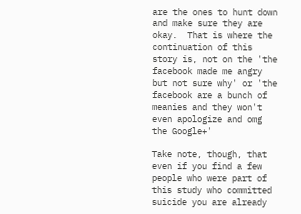are the ones to hunt down and make sure they are okay.  That is where the continuation of this story is, not on the 'the facebook made me angry but not sure why' or 'the facebook are a bunch of meanies and they won't even apologize and omg the Google+'

Take note, though, that even if you find a few people who were part of this study who committed suicide you are already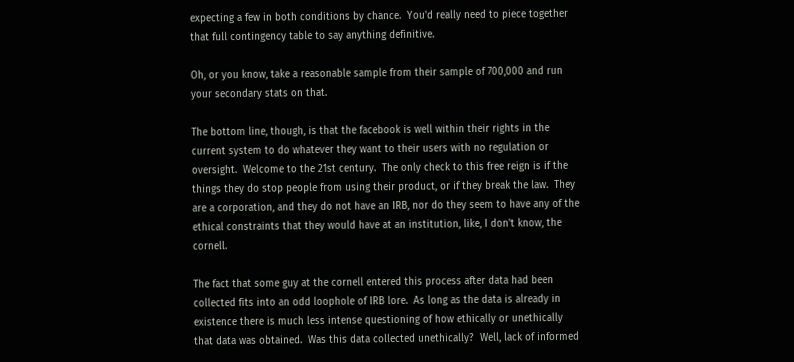expecting a few in both conditions by chance.  You'd really need to piece together that full contingency table to say anything definitive.

Oh, or you know, take a reasonable sample from their sample of 700,000 and run your secondary stats on that.

The bottom line, though, is that the facebook is well within their rights in the current system to do whatever they want to their users with no regulation or oversight.  Welcome to the 21st century.  The only check to this free reign is if the things they do stop people from using their product, or if they break the law.  They are a corporation, and they do not have an IRB, nor do they seem to have any of the ethical constraints that they would have at an institution, like, I don't know, the cornell.

The fact that some guy at the cornell entered this process after data had been collected fits into an odd loophole of IRB lore.  As long as the data is already in existence there is much less intense questioning of how ethically or unethically that data was obtained.  Was this data collected unethically?  Well, lack of informed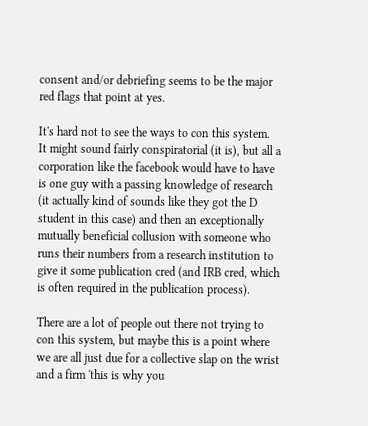consent and/or debriefing seems to be the major red flags that point at yes.

It's hard not to see the ways to con this system.  It might sound fairly conspiratorial (it is), but all a corporation like the facebook would have to have is one guy with a passing knowledge of research (it actually kind of sounds like they got the D student in this case) and then an exceptionally mutually beneficial collusion with someone who runs their numbers from a research institution to give it some publication cred (and IRB cred, which is often required in the publication process).

There are a lot of people out there not trying to con this system, but maybe this is a point where we are all just due for a collective slap on the wrist and a firm 'this is why you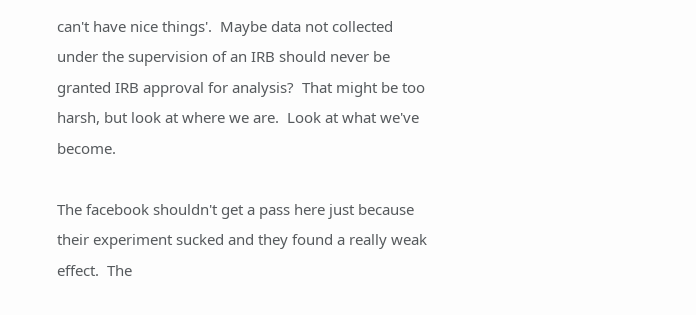can't have nice things'.  Maybe data not collected under the supervision of an IRB should never be granted IRB approval for analysis?  That might be too harsh, but look at where we are.  Look at what we've become.

The facebook shouldn't get a pass here just because their experiment sucked and they found a really weak effect.  The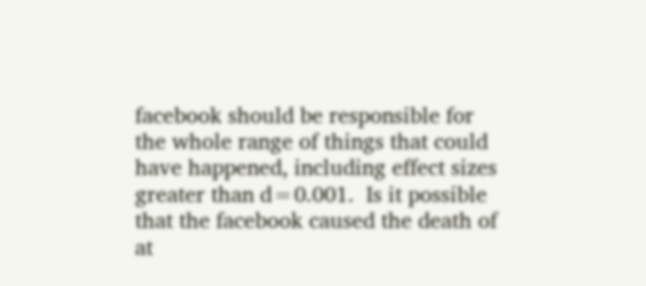facebook should be responsible for the whole range of things that could have happened, including effect sizes greater than d=0.001.  Is it possible that the facebook caused the death of at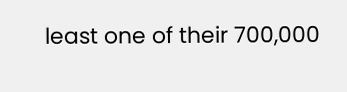least one of their 700,000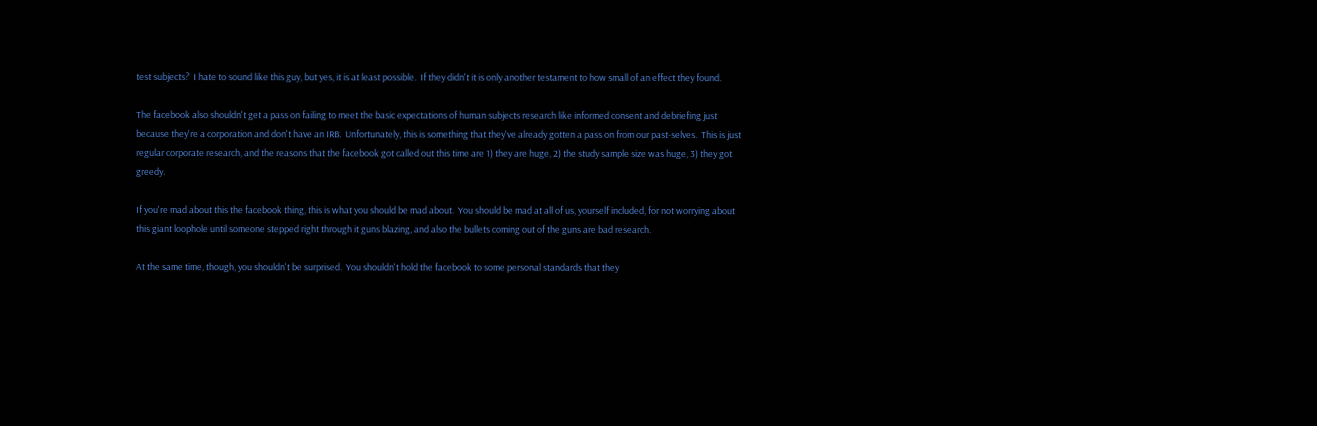test subjects?  I hate to sound like this guy, but yes, it is at least possible.  If they didn't it is only another testament to how small of an effect they found.

The facebook also shouldn't get a pass on failing to meet the basic expectations of human subjects research like informed consent and debriefing just because they're a corporation and don't have an IRB.  Unfortunately, this is something that they've already gotten a pass on from our past-selves.  This is just regular corporate research, and the reasons that the facebook got called out this time are 1) they are huge, 2) the study sample size was huge, 3) they got greedy.

If you're mad about this the facebook thing, this is what you should be mad about.  You should be mad at all of us, yourself included, for not worrying about this giant loophole until someone stepped right through it guns blazing, and also the bullets coming out of the guns are bad research.

At the same time, though, you shouldn't be surprised.  You shouldn't hold the facebook to some personal standards that they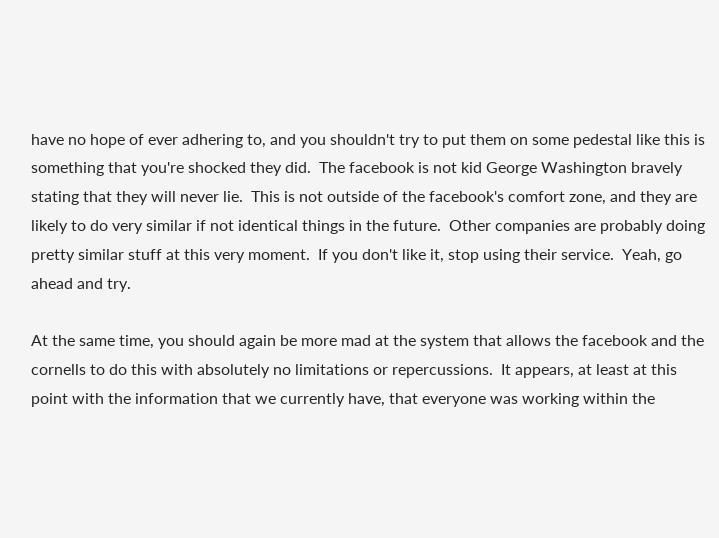have no hope of ever adhering to, and you shouldn't try to put them on some pedestal like this is something that you're shocked they did.  The facebook is not kid George Washington bravely stating that they will never lie.  This is not outside of the facebook's comfort zone, and they are likely to do very similar if not identical things in the future.  Other companies are probably doing pretty similar stuff at this very moment.  If you don't like it, stop using their service.  Yeah, go ahead and try.

At the same time, you should again be more mad at the system that allows the facebook and the cornells to do this with absolutely no limitations or repercussions.  It appears, at least at this point with the information that we currently have, that everyone was working within the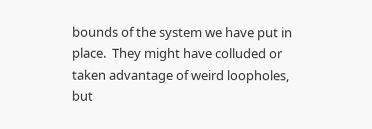bounds of the system we have put in place.  They might have colluded or taken advantage of weird loopholes, but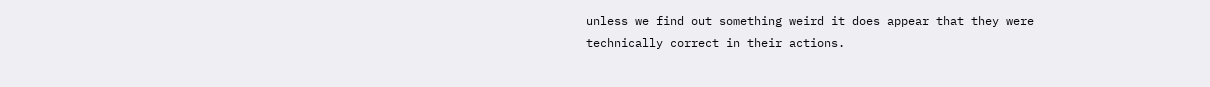unless we find out something weird it does appear that they were technically correct in their actions.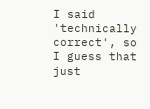I said 'technically correct', so I guess that just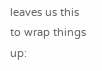leaves us this to wrap things up: